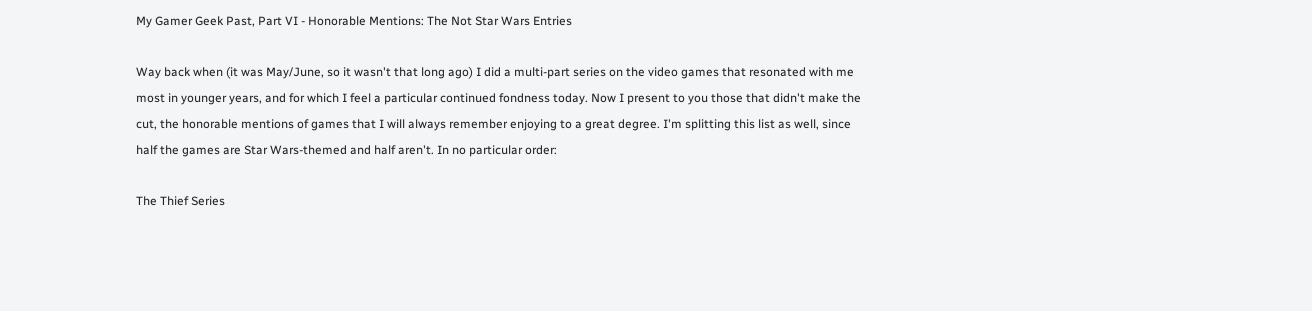My Gamer Geek Past, Part VI - Honorable Mentions: The Not Star Wars Entries

Way back when (it was May/June, so it wasn't that long ago) I did a multi-part series on the video games that resonated with me most in younger years, and for which I feel a particular continued fondness today. Now I present to you those that didn't make the cut, the honorable mentions of games that I will always remember enjoying to a great degree. I'm splitting this list as well, since half the games are Star Wars-themed and half aren't. In no particular order:

The Thief Series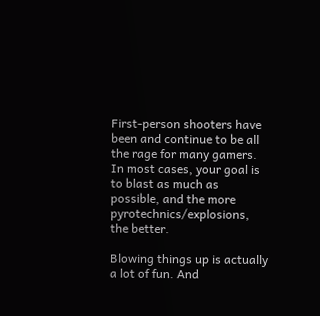First-person shooters have been and continue to be all the rage for many gamers. In most cases, your goal is to blast as much as possible, and the more pyrotechnics/explosions, the better.

Blowing things up is actually a lot of fun. And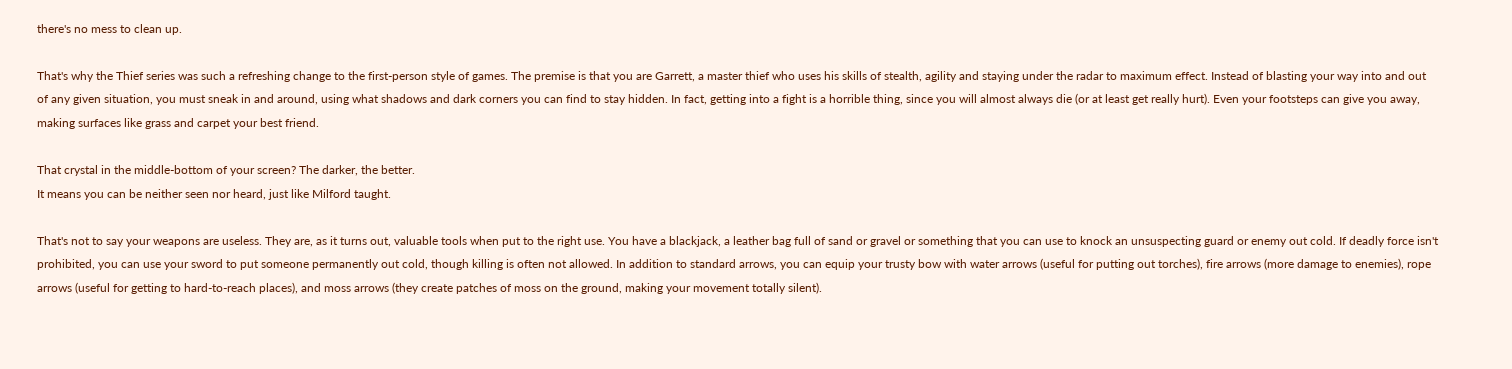there's no mess to clean up.

That's why the Thief series was such a refreshing change to the first-person style of games. The premise is that you are Garrett, a master thief who uses his skills of stealth, agility and staying under the radar to maximum effect. Instead of blasting your way into and out of any given situation, you must sneak in and around, using what shadows and dark corners you can find to stay hidden. In fact, getting into a fight is a horrible thing, since you will almost always die (or at least get really hurt). Even your footsteps can give you away, making surfaces like grass and carpet your best friend.

That crystal in the middle-bottom of your screen? The darker, the better.
It means you can be neither seen nor heard, just like Milford taught.

That's not to say your weapons are useless. They are, as it turns out, valuable tools when put to the right use. You have a blackjack, a leather bag full of sand or gravel or something that you can use to knock an unsuspecting guard or enemy out cold. If deadly force isn't prohibited, you can use your sword to put someone permanently out cold, though killing is often not allowed. In addition to standard arrows, you can equip your trusty bow with water arrows (useful for putting out torches), fire arrows (more damage to enemies), rope arrows (useful for getting to hard-to-reach places), and moss arrows (they create patches of moss on the ground, making your movement totally silent).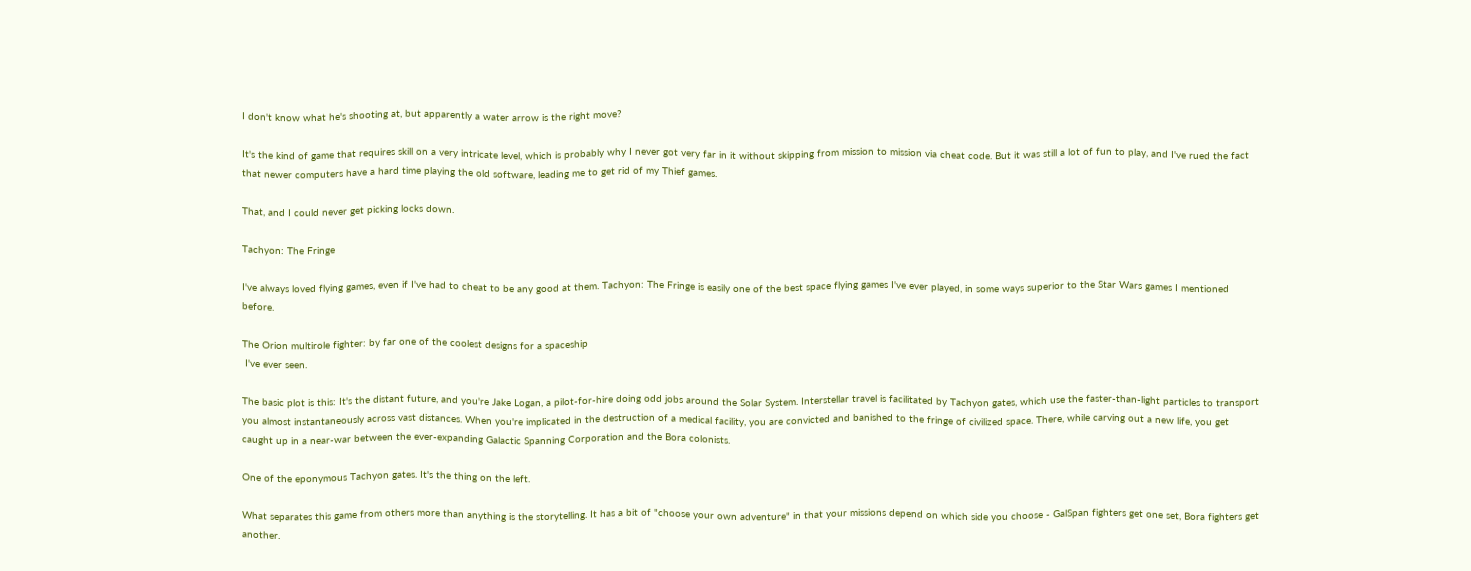I don't know what he's shooting at, but apparently a water arrow is the right move?

It's the kind of game that requires skill on a very intricate level, which is probably why I never got very far in it without skipping from mission to mission via cheat code. But it was still a lot of fun to play, and I've rued the fact that newer computers have a hard time playing the old software, leading me to get rid of my Thief games.

That, and I could never get picking locks down.

Tachyon: The Fringe

I've always loved flying games, even if I've had to cheat to be any good at them. Tachyon: The Fringe is easily one of the best space flying games I've ever played, in some ways superior to the Star Wars games I mentioned before.

The Orion multirole fighter: by far one of the coolest designs for a spaceship
 I've ever seen.

The basic plot is this: It's the distant future, and you're Jake Logan, a pilot-for-hire doing odd jobs around the Solar System. Interstellar travel is facilitated by Tachyon gates, which use the faster-than-light particles to transport you almost instantaneously across vast distances. When you're implicated in the destruction of a medical facility, you are convicted and banished to the fringe of civilized space. There, while carving out a new life, you get caught up in a near-war between the ever-expanding Galactic Spanning Corporation and the Bora colonists.

One of the eponymous Tachyon gates. It's the thing on the left.

What separates this game from others more than anything is the storytelling. It has a bit of "choose your own adventure" in that your missions depend on which side you choose - GalSpan fighters get one set, Bora fighters get another.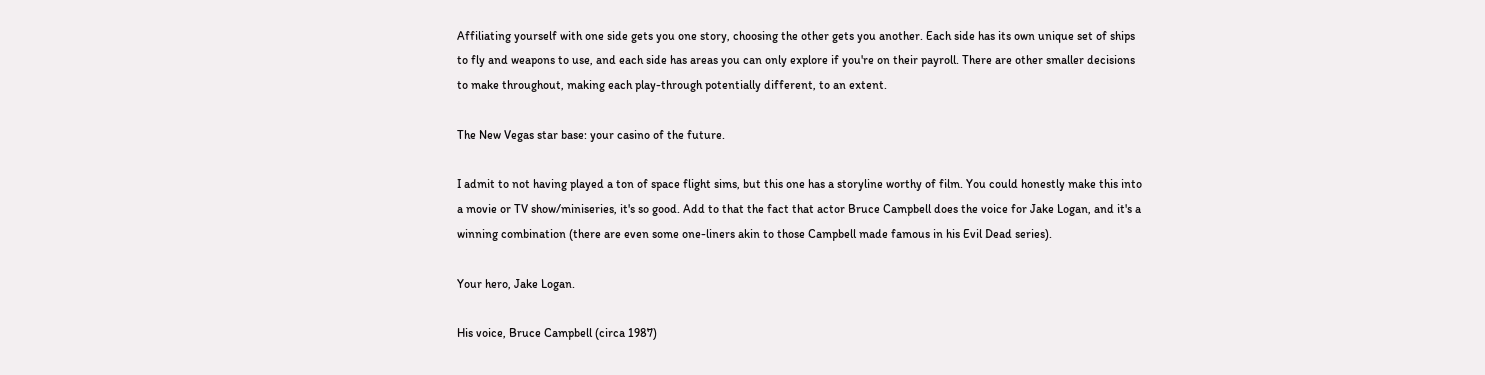Affiliating yourself with one side gets you one story, choosing the other gets you another. Each side has its own unique set of ships to fly and weapons to use, and each side has areas you can only explore if you're on their payroll. There are other smaller decisions to make throughout, making each play-through potentially different, to an extent.

The New Vegas star base: your casino of the future.

I admit to not having played a ton of space flight sims, but this one has a storyline worthy of film. You could honestly make this into a movie or TV show/miniseries, it's so good. Add to that the fact that actor Bruce Campbell does the voice for Jake Logan, and it's a winning combination (there are even some one-liners akin to those Campbell made famous in his Evil Dead series).

Your hero, Jake Logan.

His voice, Bruce Campbell (circa 1987)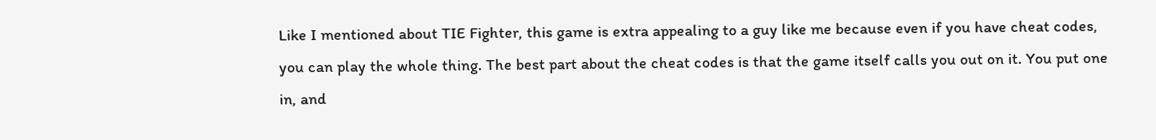Like I mentioned about TIE Fighter, this game is extra appealing to a guy like me because even if you have cheat codes, you can play the whole thing. The best part about the cheat codes is that the game itself calls you out on it. You put one in, and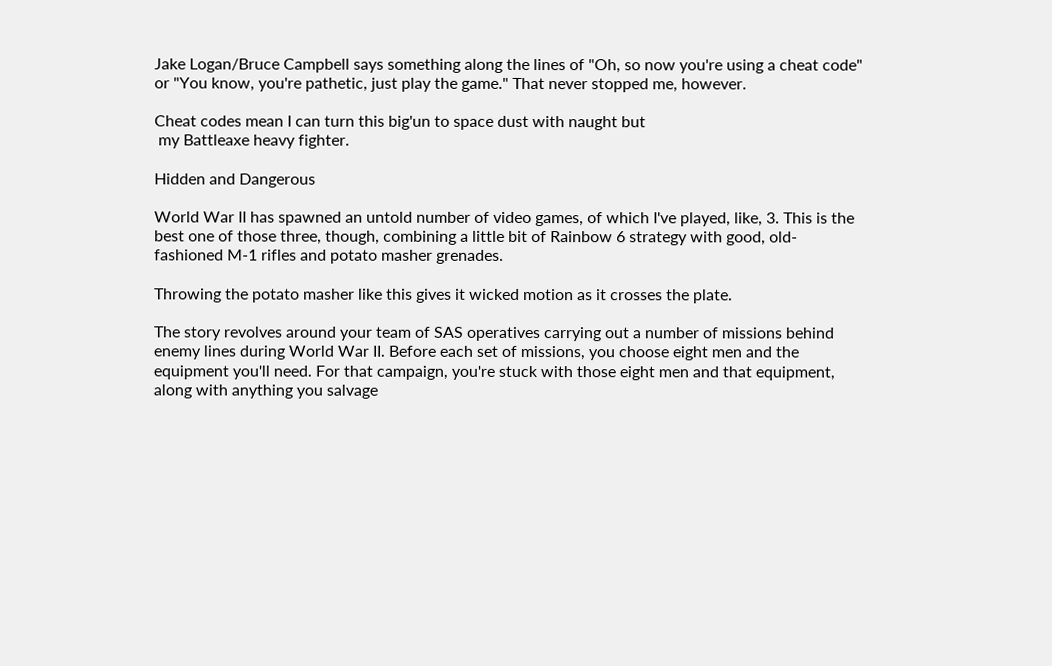Jake Logan/Bruce Campbell says something along the lines of "Oh, so now you're using a cheat code" or "You know, you're pathetic, just play the game." That never stopped me, however.

Cheat codes mean I can turn this big'un to space dust with naught but
 my Battleaxe heavy fighter.

Hidden and Dangerous

World War II has spawned an untold number of video games, of which I've played, like, 3. This is the best one of those three, though, combining a little bit of Rainbow 6 strategy with good, old-fashioned M-1 rifles and potato masher grenades.

Throwing the potato masher like this gives it wicked motion as it crosses the plate.

The story revolves around your team of SAS operatives carrying out a number of missions behind enemy lines during World War II. Before each set of missions, you choose eight men and the equipment you'll need. For that campaign, you're stuck with those eight men and that equipment, along with anything you salvage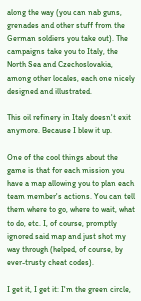along the way (you can nab guns, grenades and other stuff from the German soldiers you take out). The campaigns take you to Italy, the North Sea and Czechoslovakia, among other locales, each one nicely designed and illustrated.

This oil refinery in Italy doesn't exit anymore. Because I blew it up.

One of the cool things about the game is that for each mission you have a map allowing you to plan each team member's actions. You can tell them where to go, where to wait, what to do, etc. I, of course, promptly ignored said map and just shot my way through (helped, of course, by ever-trusty cheat codes).

I get it, I get it: I'm the green circle,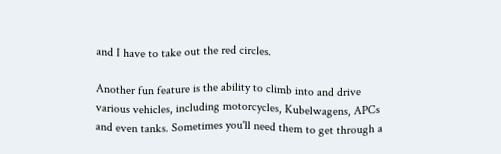and I have to take out the red circles.

Another fun feature is the ability to climb into and drive various vehicles, including motorcycles, Kubelwagens, APCs and even tanks. Sometimes you'll need them to get through a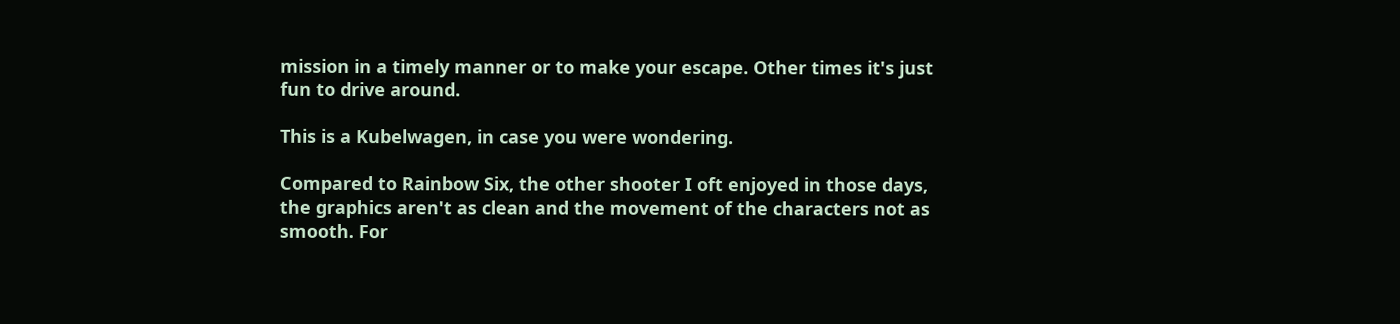mission in a timely manner or to make your escape. Other times it's just fun to drive around.

This is a Kubelwagen, in case you were wondering.

Compared to Rainbow Six, the other shooter I oft enjoyed in those days, the graphics aren't as clean and the movement of the characters not as smooth. For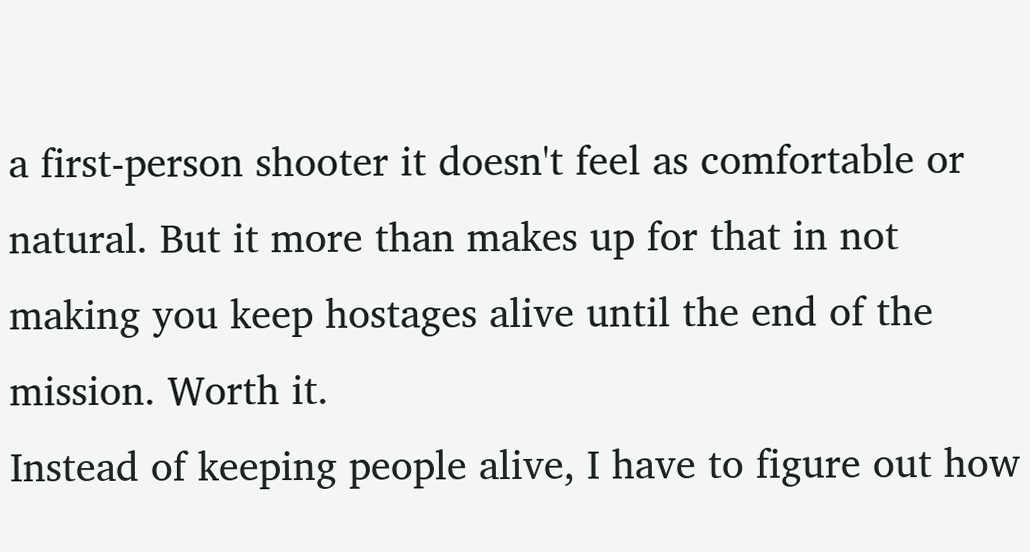a first-person shooter it doesn't feel as comfortable or natural. But it more than makes up for that in not making you keep hostages alive until the end of the mission. Worth it.
Instead of keeping people alive, I have to figure out how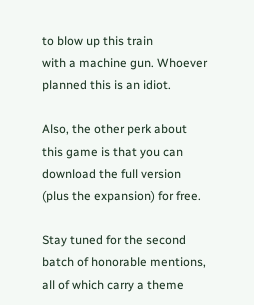to blow up this train
with a machine gun. Whoever planned this is an idiot.

Also, the other perk about this game is that you can download the full version (plus the expansion) for free.

Stay tuned for the second batch of honorable mentions, all of which carry a theme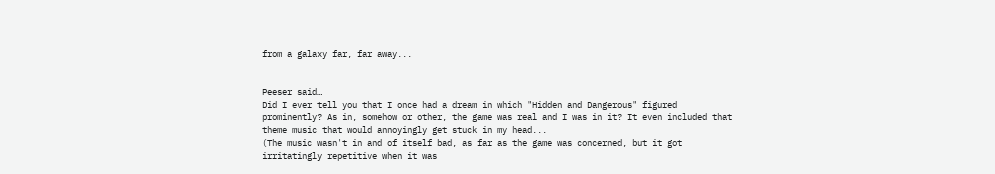from a galaxy far, far away...


Peeser said…
Did I ever tell you that I once had a dream in which "Hidden and Dangerous" figured prominently? As in, somehow or other, the game was real and I was in it? It even included that theme music that would annoyingly get stuck in my head...
(The music wasn't in and of itself bad, as far as the game was concerned, but it got irritatingly repetitive when it was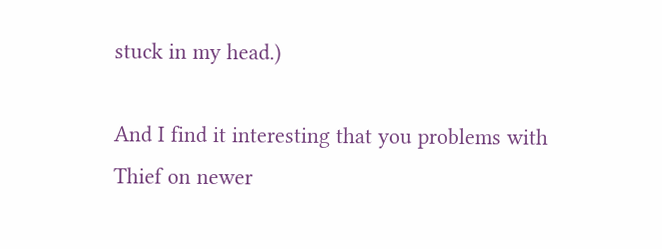stuck in my head.)

And I find it interesting that you problems with Thief on newer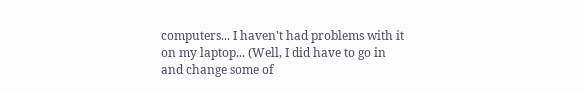computers... I haven't had problems with it on my laptop... (Well, I did have to go in and change some of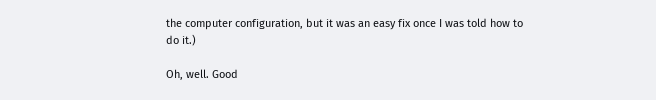the computer configuration, but it was an easy fix once I was told how to do it.)

Oh, well. Good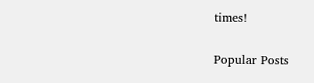times!

Popular Posts